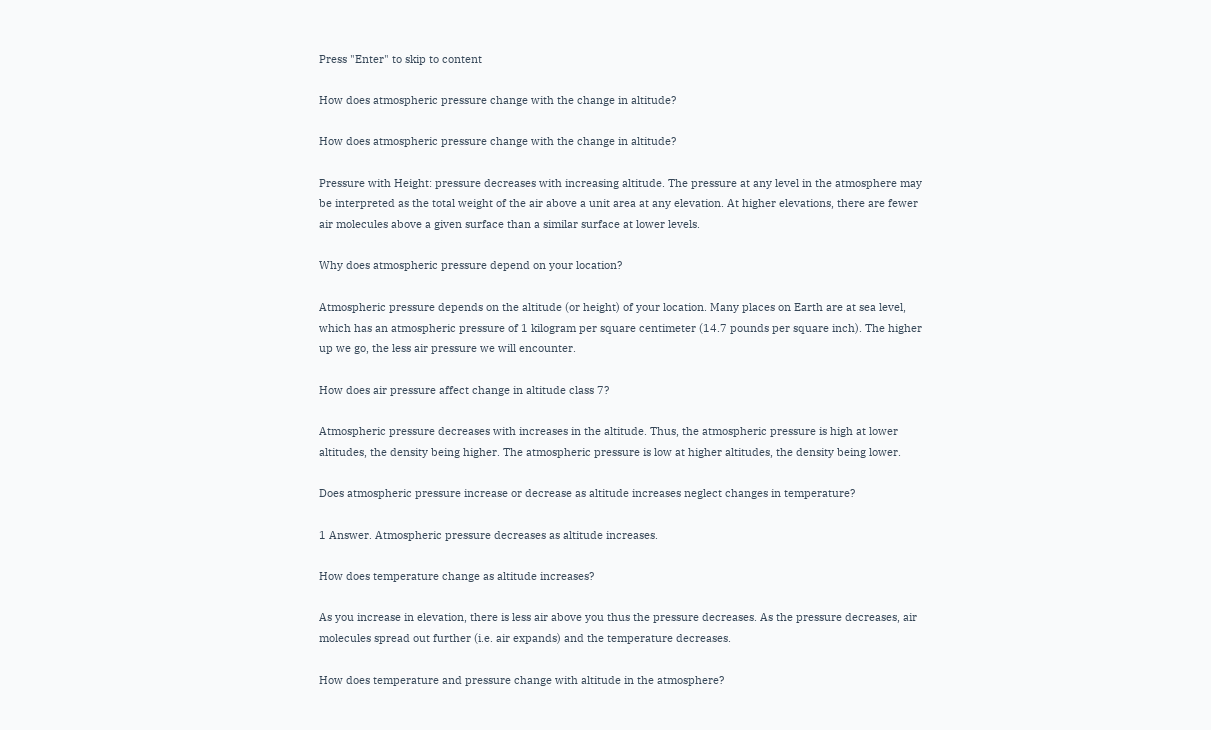Press "Enter" to skip to content

How does atmospheric pressure change with the change in altitude?

How does atmospheric pressure change with the change in altitude?

Pressure with Height: pressure decreases with increasing altitude. The pressure at any level in the atmosphere may be interpreted as the total weight of the air above a unit area at any elevation. At higher elevations, there are fewer air molecules above a given surface than a similar surface at lower levels.

Why does atmospheric pressure depend on your location?

Atmospheric pressure depends on the altitude (or height) of your location. Many places on Earth are at sea level, which has an atmospheric pressure of 1 kilogram per square centimeter (14.7 pounds per square inch). The higher up we go, the less air pressure we will encounter.

How does air pressure affect change in altitude class 7?

Atmospheric pressure decreases with increases in the altitude. Thus, the atmospheric pressure is high at lower altitudes, the density being higher. The atmospheric pressure is low at higher altitudes, the density being lower.

Does atmospheric pressure increase or decrease as altitude increases neglect changes in temperature?

1 Answer. Atmospheric pressure decreases as altitude increases.

How does temperature change as altitude increases?

As you increase in elevation, there is less air above you thus the pressure decreases. As the pressure decreases, air molecules spread out further (i.e. air expands) and the temperature decreases.

How does temperature and pressure change with altitude in the atmosphere?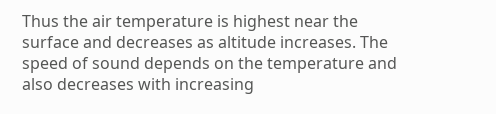Thus the air temperature is highest near the surface and decreases as altitude increases. The speed of sound depends on the temperature and also decreases with increasing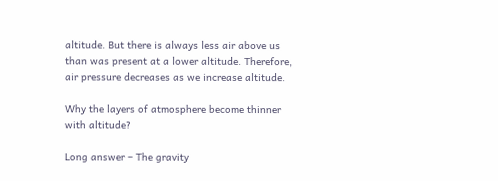altitude. But there is always less air above us than was present at a lower altitude. Therefore, air pressure decreases as we increase altitude.

Why the layers of atmosphere become thinner with altitude?

Long answer – The gravity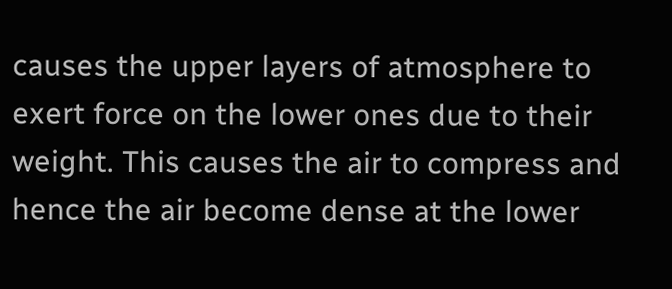causes the upper layers of atmosphere to exert force on the lower ones due to their weight. This causes the air to compress and hence the air become dense at the lower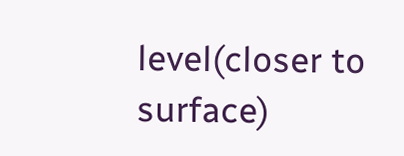level(closer to surface)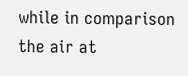while in comparison the air at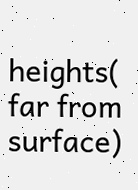heights( far from surface)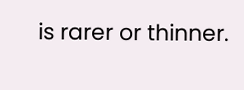is rarer or thinner.